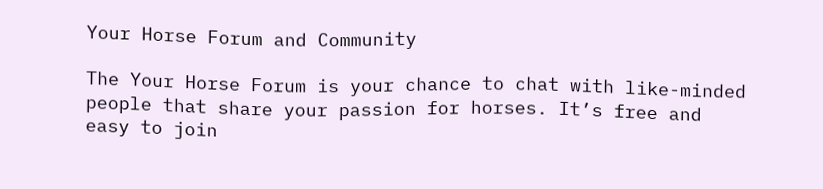Your Horse Forum and Community

The Your Horse Forum is your chance to chat with like-minded people that share your passion for horses. It’s free and easy to join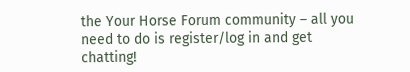the Your Horse Forum community – all you need to do is register/log in and get chatting!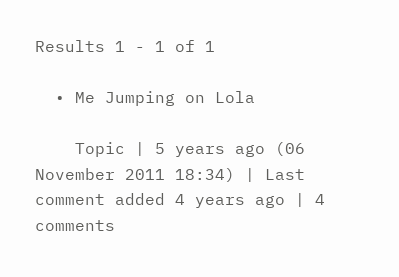Results 1 - 1 of 1

  • Me Jumping on Lola

    Topic | 5 years ago (06 November 2011 18:34) | Last comment added 4 years ago | 4 comments